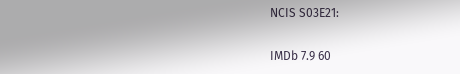NCIS S03E21:


IMDb 7.9 60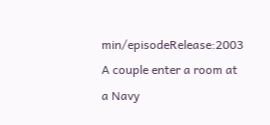min/episodeRelease:2003
A couple enter a room at a Navy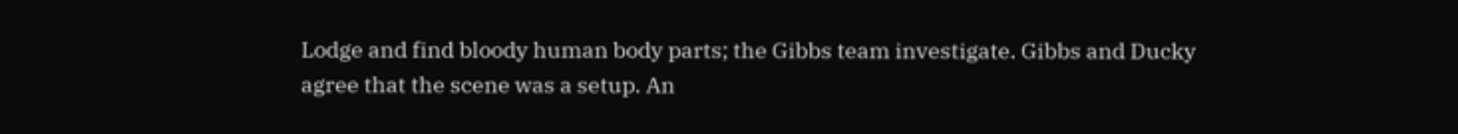Lodge and find bloody human body parts; the Gibbs team investigate. Gibbs and Ducky agree that the scene was a setup. An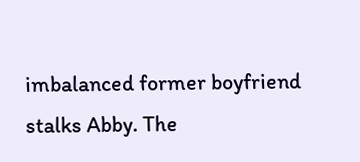imbalanced former boyfriend stalks Abby. The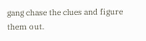gang chase the clues and figure them out.